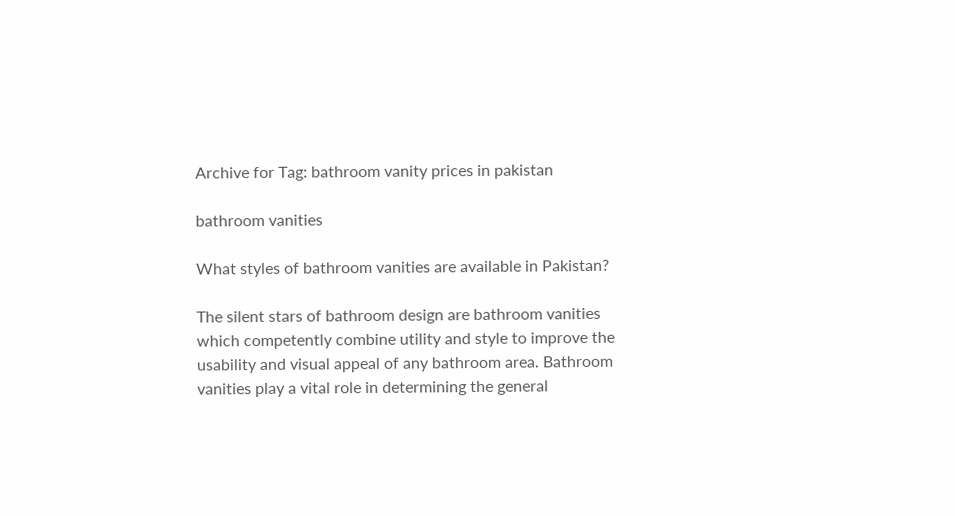Archive for Tag: bathroom vanity prices in pakistan

bathroom vanities

What styles of bathroom vanities are available in Pakistan?

The silent stars of bathroom design are bathroom vanities which competently combine utility and style to improve the usability and visual appeal of any bathroom area. Bathroom vanities play a vital role in determining the general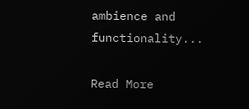ambience and functionality...

Read More